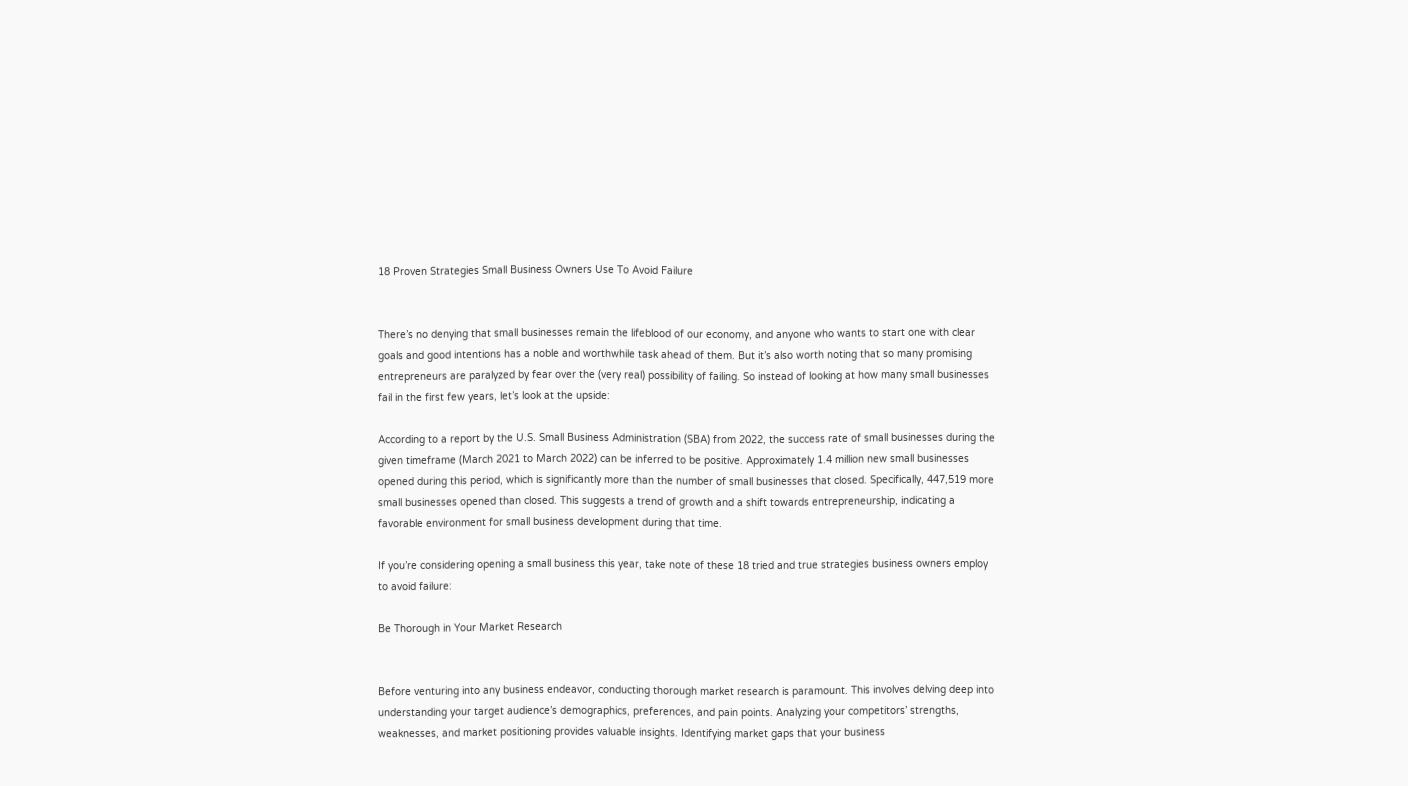18 Proven Strategies Small Business Owners Use To Avoid Failure


There’s no denying that small businesses remain the lifeblood of our economy, and anyone who wants to start one with clear goals and good intentions has a noble and worthwhile task ahead of them. But it’s also worth noting that so many promising entrepreneurs are paralyzed by fear over the (very real) possibility of failing. So instead of looking at how many small businesses fail in the first few years, let’s look at the upside:

According to a report by the U.S. Small Business Administration (SBA) from 2022, the success rate of small businesses during the given timeframe (March 2021 to March 2022) can be inferred to be positive. Approximately 1.4 million new small businesses opened during this period, which is significantly more than the number of small businesses that closed. Specifically, 447,519 more small businesses opened than closed. This suggests a trend of growth and a shift towards entrepreneurship, indicating a favorable environment for small business development during that time.

If you’re considering opening a small business this year, take note of these 18 tried and true strategies business owners employ to avoid failure:

Be Thorough in Your Market Research


Before venturing into any business endeavor, conducting thorough market research is paramount. This involves delving deep into understanding your target audience’s demographics, preferences, and pain points. Analyzing your competitors’ strengths, weaknesses, and market positioning provides valuable insights. Identifying market gaps that your business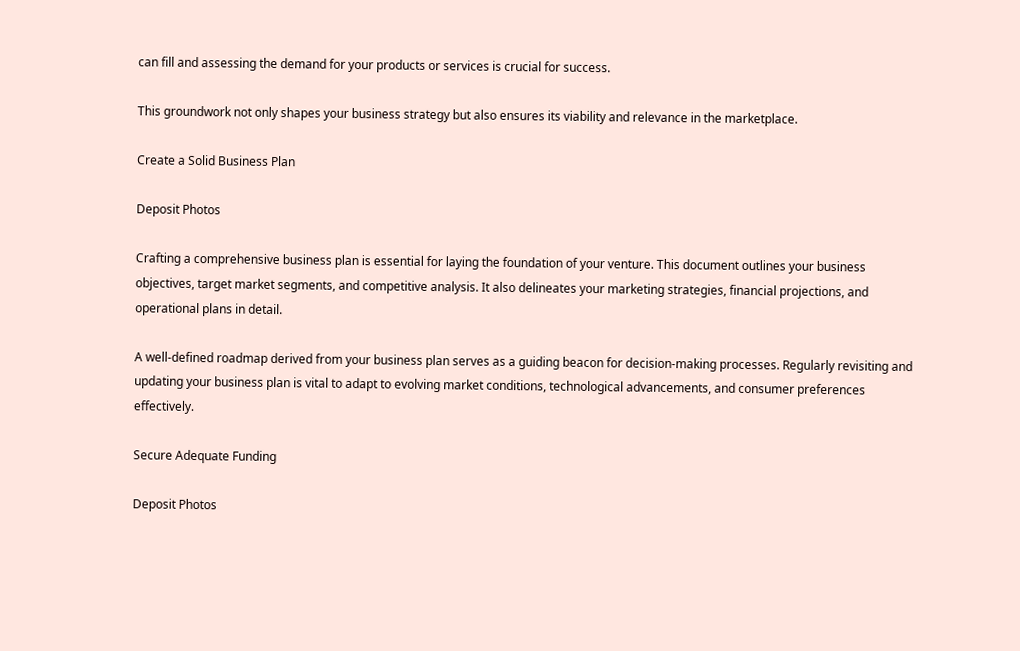can fill and assessing the demand for your products or services is crucial for success.

This groundwork not only shapes your business strategy but also ensures its viability and relevance in the marketplace.

Create a Solid Business Plan

Deposit Photos

Crafting a comprehensive business plan is essential for laying the foundation of your venture. This document outlines your business objectives, target market segments, and competitive analysis. It also delineates your marketing strategies, financial projections, and operational plans in detail.

A well-defined roadmap derived from your business plan serves as a guiding beacon for decision-making processes. Regularly revisiting and updating your business plan is vital to adapt to evolving market conditions, technological advancements, and consumer preferences effectively.

Secure Adequate Funding

Deposit Photos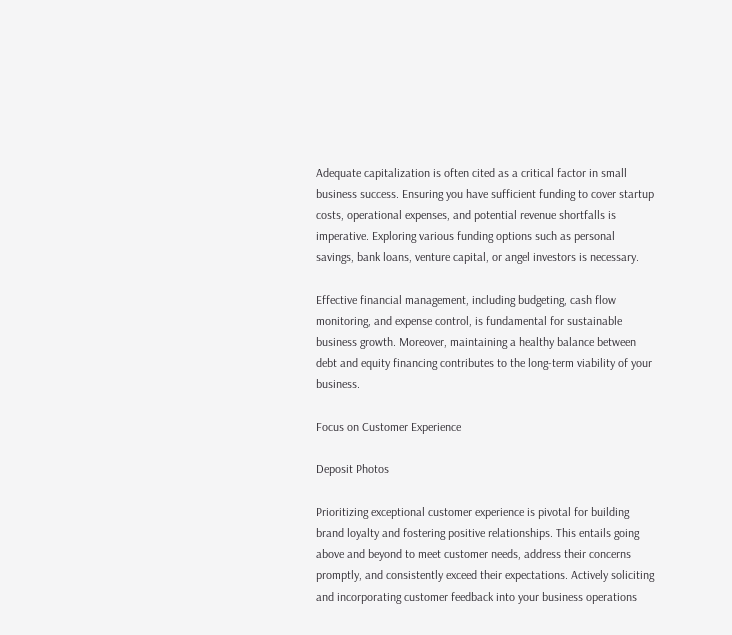Adequate capitalization is often cited as a critical factor in small business success. Ensuring you have sufficient funding to cover startup costs, operational expenses, and potential revenue shortfalls is imperative. Exploring various funding options such as personal savings, bank loans, venture capital, or angel investors is necessary.

Effective financial management, including budgeting, cash flow monitoring, and expense control, is fundamental for sustainable business growth. Moreover, maintaining a healthy balance between debt and equity financing contributes to the long-term viability of your business.

Focus on Customer Experience

Deposit Photos

Prioritizing exceptional customer experience is pivotal for building brand loyalty and fostering positive relationships. This entails going above and beyond to meet customer needs, address their concerns promptly, and consistently exceed their expectations. Actively soliciting and incorporating customer feedback into your business operations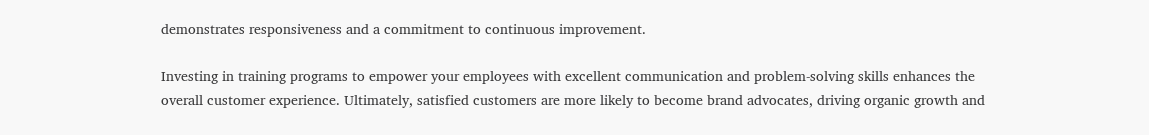demonstrates responsiveness and a commitment to continuous improvement.

Investing in training programs to empower your employees with excellent communication and problem-solving skills enhances the overall customer experience. Ultimately, satisfied customers are more likely to become brand advocates, driving organic growth and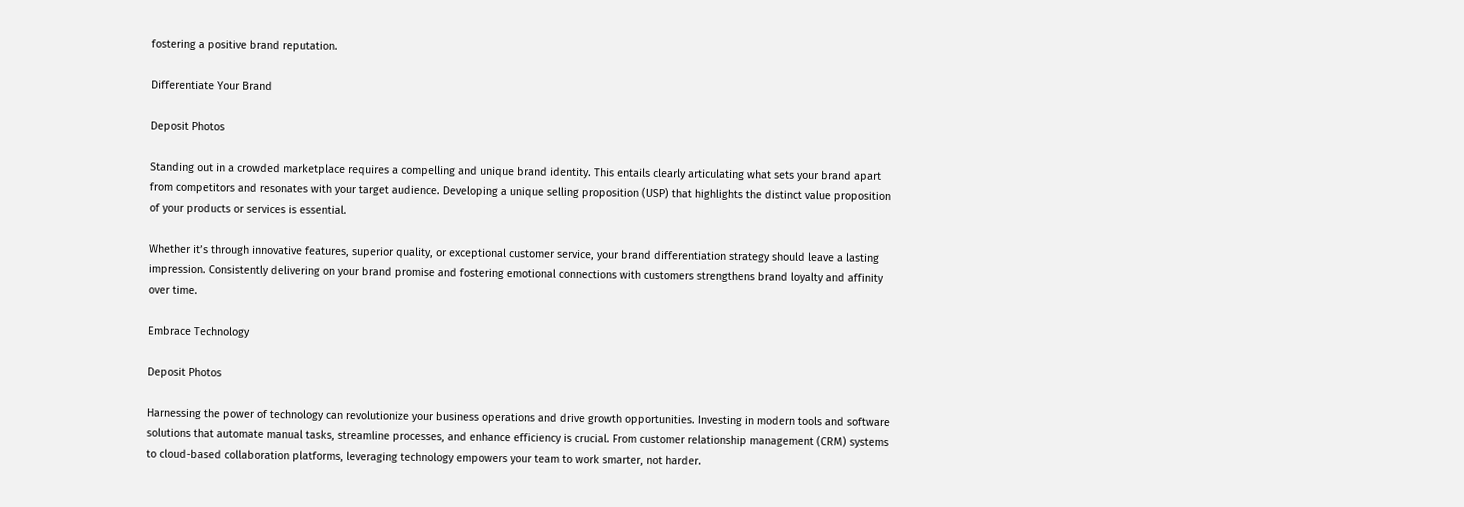fostering a positive brand reputation.

Differentiate Your Brand

Deposit Photos

Standing out in a crowded marketplace requires a compelling and unique brand identity. This entails clearly articulating what sets your brand apart from competitors and resonates with your target audience. Developing a unique selling proposition (USP) that highlights the distinct value proposition of your products or services is essential.

Whether it’s through innovative features, superior quality, or exceptional customer service, your brand differentiation strategy should leave a lasting impression. Consistently delivering on your brand promise and fostering emotional connections with customers strengthens brand loyalty and affinity over time.

Embrace Technology

Deposit Photos

Harnessing the power of technology can revolutionize your business operations and drive growth opportunities. Investing in modern tools and software solutions that automate manual tasks, streamline processes, and enhance efficiency is crucial. From customer relationship management (CRM) systems to cloud-based collaboration platforms, leveraging technology empowers your team to work smarter, not harder.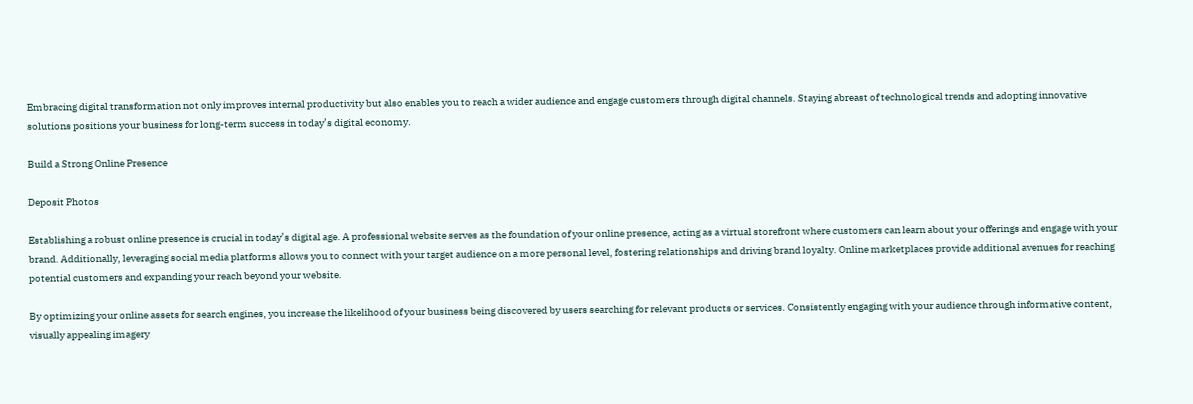Embracing digital transformation not only improves internal productivity but also enables you to reach a wider audience and engage customers through digital channels. Staying abreast of technological trends and adopting innovative solutions positions your business for long-term success in today’s digital economy.

Build a Strong Online Presence

Deposit Photos

Establishing a robust online presence is crucial in today’s digital age. A professional website serves as the foundation of your online presence, acting as a virtual storefront where customers can learn about your offerings and engage with your brand. Additionally, leveraging social media platforms allows you to connect with your target audience on a more personal level, fostering relationships and driving brand loyalty. Online marketplaces provide additional avenues for reaching potential customers and expanding your reach beyond your website.

By optimizing your online assets for search engines, you increase the likelihood of your business being discovered by users searching for relevant products or services. Consistently engaging with your audience through informative content, visually appealing imagery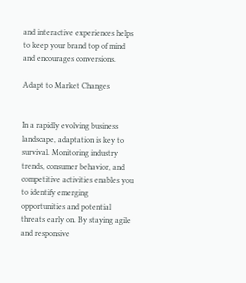and interactive experiences helps to keep your brand top of mind and encourages conversions.

Adapt to Market Changes


In a rapidly evolving business landscape, adaptation is key to survival. Monitoring industry trends, consumer behavior, and competitive activities enables you to identify emerging opportunities and potential threats early on. By staying agile and responsive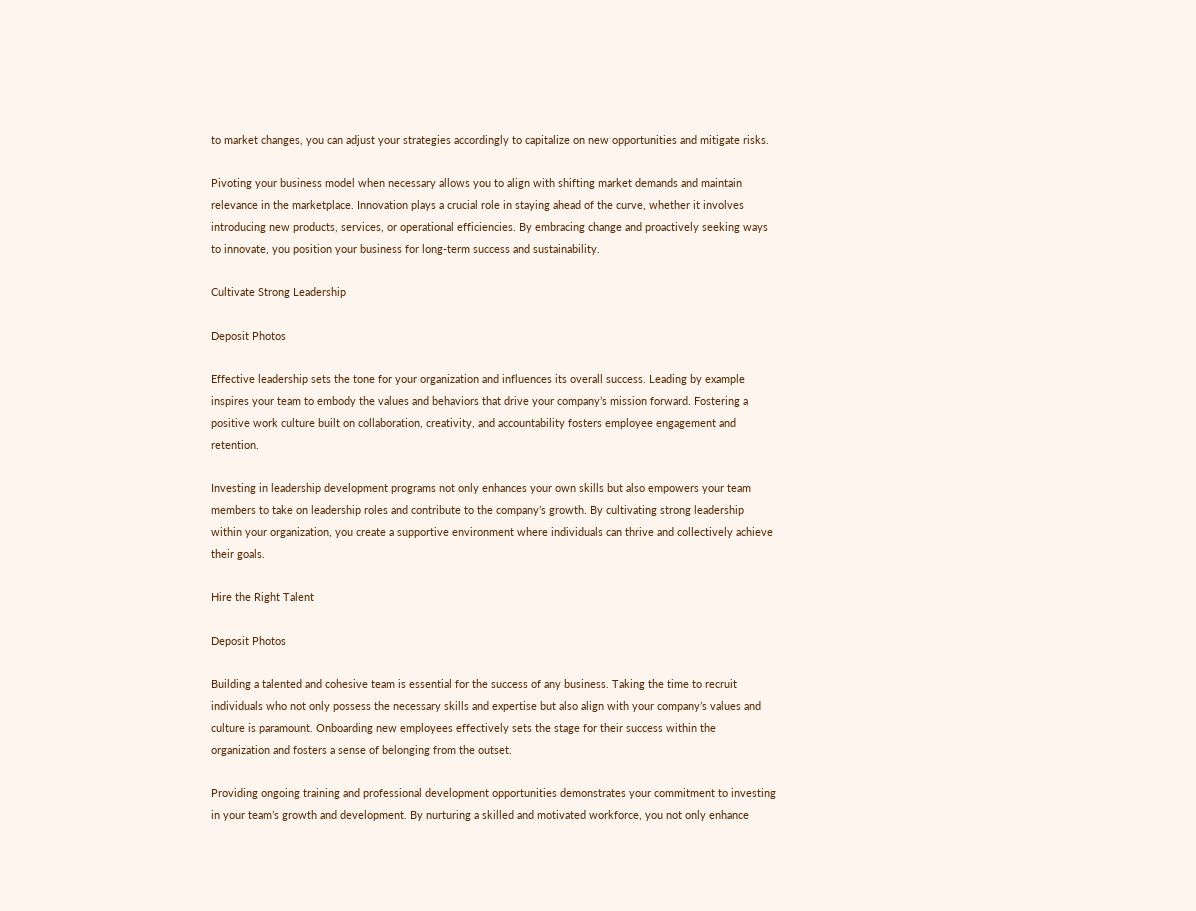to market changes, you can adjust your strategies accordingly to capitalize on new opportunities and mitigate risks.

Pivoting your business model when necessary allows you to align with shifting market demands and maintain relevance in the marketplace. Innovation plays a crucial role in staying ahead of the curve, whether it involves introducing new products, services, or operational efficiencies. By embracing change and proactively seeking ways to innovate, you position your business for long-term success and sustainability.

Cultivate Strong Leadership

Deposit Photos

Effective leadership sets the tone for your organization and influences its overall success. Leading by example inspires your team to embody the values and behaviors that drive your company’s mission forward. Fostering a positive work culture built on collaboration, creativity, and accountability fosters employee engagement and retention.

Investing in leadership development programs not only enhances your own skills but also empowers your team members to take on leadership roles and contribute to the company’s growth. By cultivating strong leadership within your organization, you create a supportive environment where individuals can thrive and collectively achieve their goals.

Hire the Right Talent

Deposit Photos

Building a talented and cohesive team is essential for the success of any business. Taking the time to recruit individuals who not only possess the necessary skills and expertise but also align with your company’s values and culture is paramount. Onboarding new employees effectively sets the stage for their success within the organization and fosters a sense of belonging from the outset.

Providing ongoing training and professional development opportunities demonstrates your commitment to investing in your team’s growth and development. By nurturing a skilled and motivated workforce, you not only enhance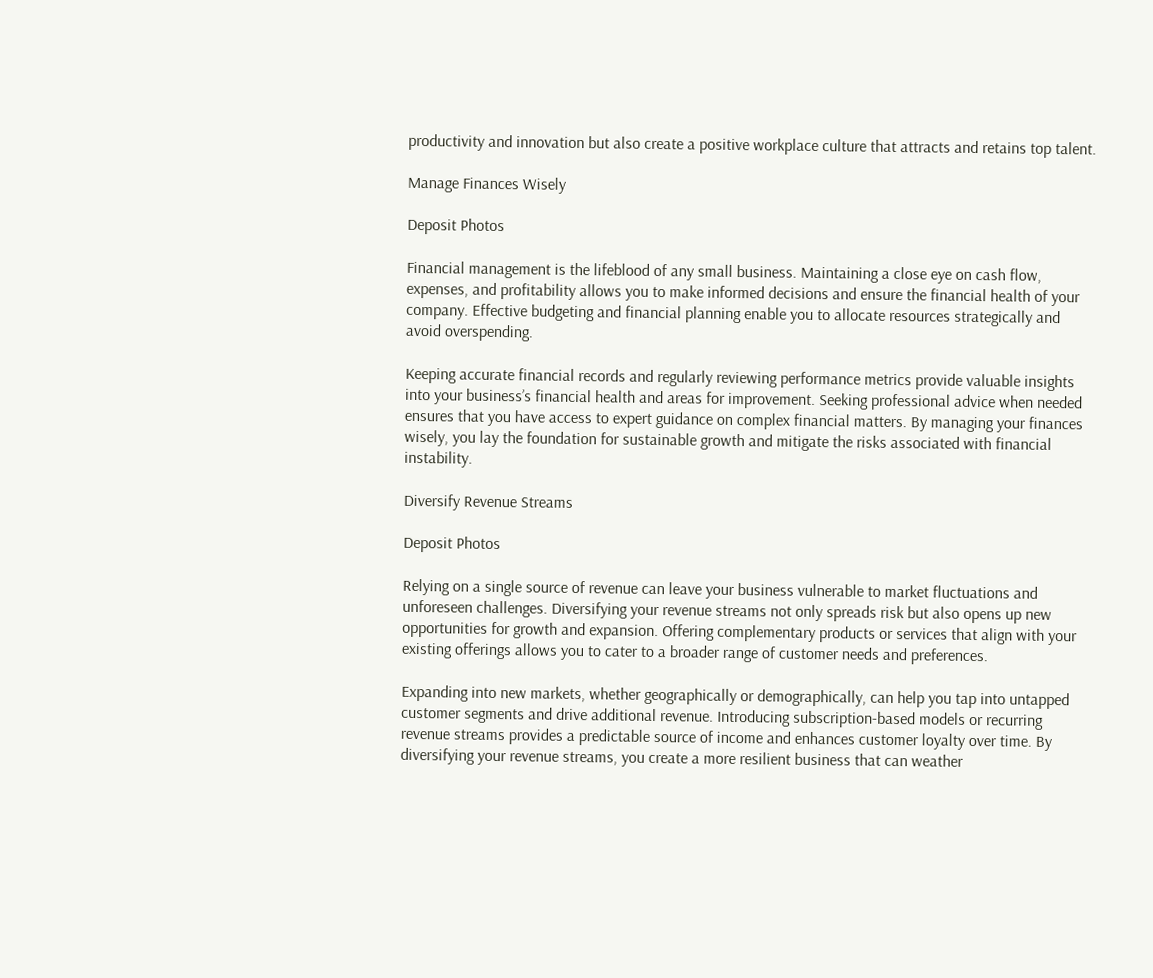productivity and innovation but also create a positive workplace culture that attracts and retains top talent.

Manage Finances Wisely

Deposit Photos

Financial management is the lifeblood of any small business. Maintaining a close eye on cash flow, expenses, and profitability allows you to make informed decisions and ensure the financial health of your company. Effective budgeting and financial planning enable you to allocate resources strategically and avoid overspending.

Keeping accurate financial records and regularly reviewing performance metrics provide valuable insights into your business’s financial health and areas for improvement. Seeking professional advice when needed ensures that you have access to expert guidance on complex financial matters. By managing your finances wisely, you lay the foundation for sustainable growth and mitigate the risks associated with financial instability.

Diversify Revenue Streams

Deposit Photos

Relying on a single source of revenue can leave your business vulnerable to market fluctuations and unforeseen challenges. Diversifying your revenue streams not only spreads risk but also opens up new opportunities for growth and expansion. Offering complementary products or services that align with your existing offerings allows you to cater to a broader range of customer needs and preferences.

Expanding into new markets, whether geographically or demographically, can help you tap into untapped customer segments and drive additional revenue. Introducing subscription-based models or recurring revenue streams provides a predictable source of income and enhances customer loyalty over time. By diversifying your revenue streams, you create a more resilient business that can weather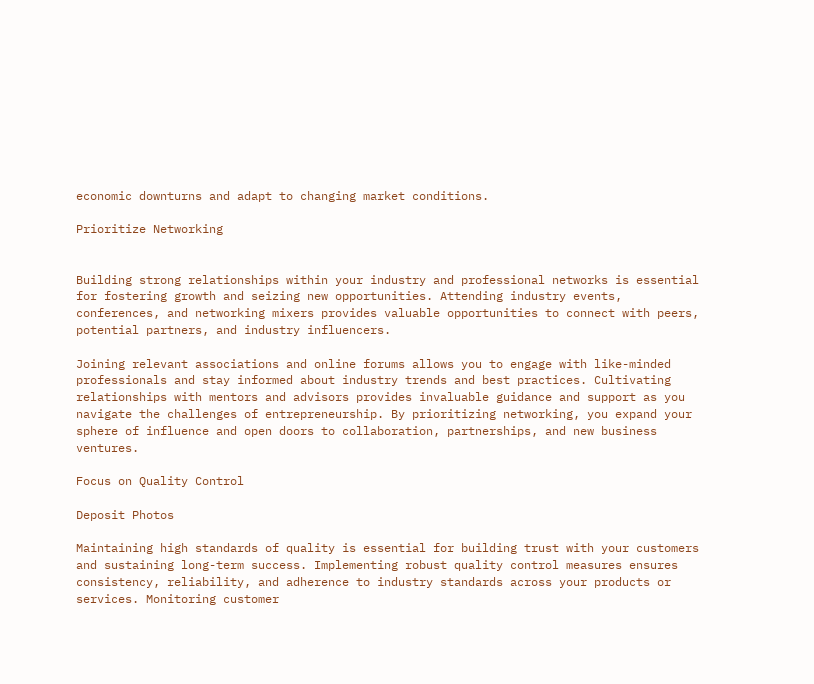economic downturns and adapt to changing market conditions.

Prioritize Networking


Building strong relationships within your industry and professional networks is essential for fostering growth and seizing new opportunities. Attending industry events, conferences, and networking mixers provides valuable opportunities to connect with peers, potential partners, and industry influencers.

Joining relevant associations and online forums allows you to engage with like-minded professionals and stay informed about industry trends and best practices. Cultivating relationships with mentors and advisors provides invaluable guidance and support as you navigate the challenges of entrepreneurship. By prioritizing networking, you expand your sphere of influence and open doors to collaboration, partnerships, and new business ventures.

Focus on Quality Control

Deposit Photos

Maintaining high standards of quality is essential for building trust with your customers and sustaining long-term success. Implementing robust quality control measures ensures consistency, reliability, and adherence to industry standards across your products or services. Monitoring customer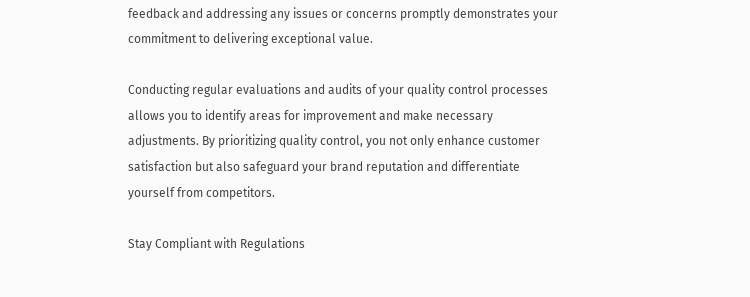feedback and addressing any issues or concerns promptly demonstrates your commitment to delivering exceptional value.

Conducting regular evaluations and audits of your quality control processes allows you to identify areas for improvement and make necessary adjustments. By prioritizing quality control, you not only enhance customer satisfaction but also safeguard your brand reputation and differentiate yourself from competitors.

Stay Compliant with Regulations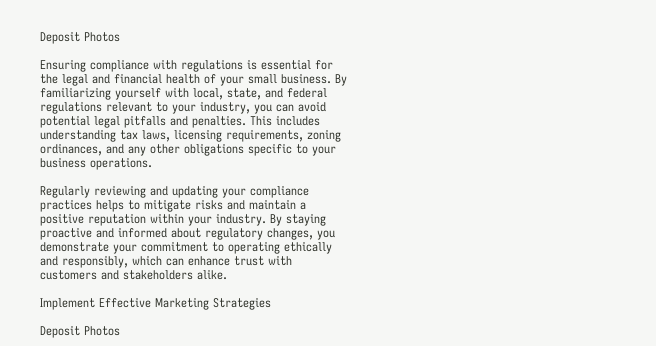Deposit Photos

Ensuring compliance with regulations is essential for the legal and financial health of your small business. By familiarizing yourself with local, state, and federal regulations relevant to your industry, you can avoid potential legal pitfalls and penalties. This includes understanding tax laws, licensing requirements, zoning ordinances, and any other obligations specific to your business operations.

Regularly reviewing and updating your compliance practices helps to mitigate risks and maintain a positive reputation within your industry. By staying proactive and informed about regulatory changes, you demonstrate your commitment to operating ethically and responsibly, which can enhance trust with customers and stakeholders alike.

Implement Effective Marketing Strategies

Deposit Photos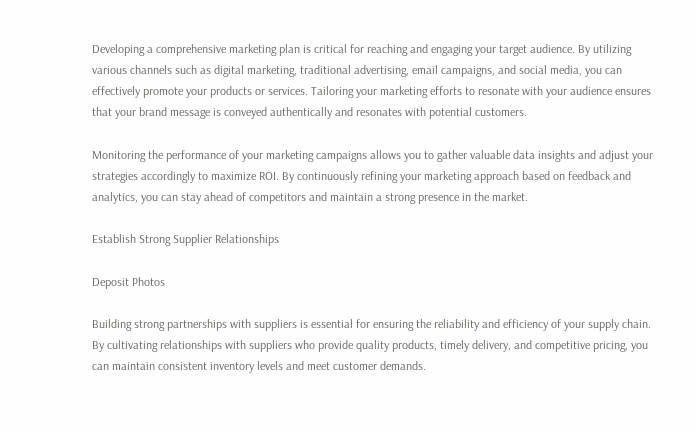Developing a comprehensive marketing plan is critical for reaching and engaging your target audience. By utilizing various channels such as digital marketing, traditional advertising, email campaigns, and social media, you can effectively promote your products or services. Tailoring your marketing efforts to resonate with your audience ensures that your brand message is conveyed authentically and resonates with potential customers.

Monitoring the performance of your marketing campaigns allows you to gather valuable data insights and adjust your strategies accordingly to maximize ROI. By continuously refining your marketing approach based on feedback and analytics, you can stay ahead of competitors and maintain a strong presence in the market.

Establish Strong Supplier Relationships

Deposit Photos

Building strong partnerships with suppliers is essential for ensuring the reliability and efficiency of your supply chain. By cultivating relationships with suppliers who provide quality products, timely delivery, and competitive pricing, you can maintain consistent inventory levels and meet customer demands.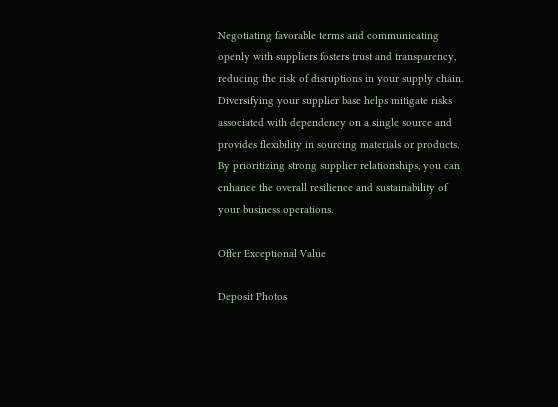Negotiating favorable terms and communicating openly with suppliers fosters trust and transparency, reducing the risk of disruptions in your supply chain. Diversifying your supplier base helps mitigate risks associated with dependency on a single source and provides flexibility in sourcing materials or products. By prioritizing strong supplier relationships, you can enhance the overall resilience and sustainability of your business operations.

Offer Exceptional Value

Deposit Photos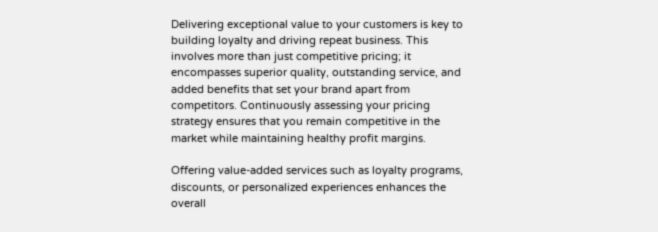Delivering exceptional value to your customers is key to building loyalty and driving repeat business. This involves more than just competitive pricing; it encompasses superior quality, outstanding service, and added benefits that set your brand apart from competitors. Continuously assessing your pricing strategy ensures that you remain competitive in the market while maintaining healthy profit margins.

Offering value-added services such as loyalty programs, discounts, or personalized experiences enhances the overall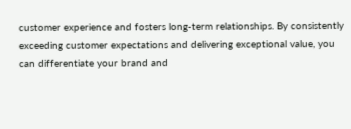customer experience and fosters long-term relationships. By consistently exceeding customer expectations and delivering exceptional value, you can differentiate your brand and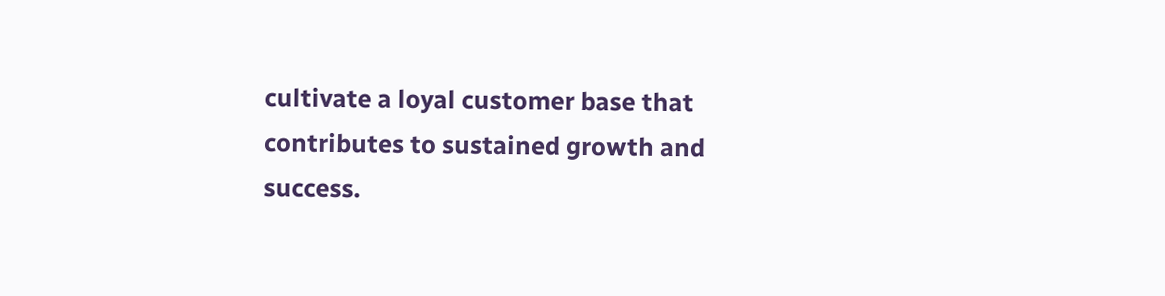cultivate a loyal customer base that contributes to sustained growth and success.